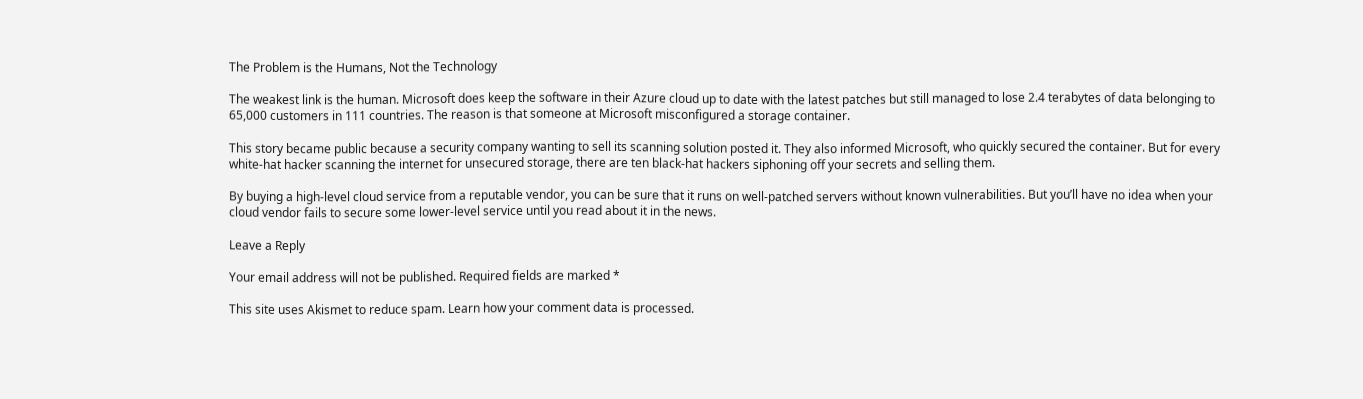The Problem is the Humans, Not the Technology

The weakest link is the human. Microsoft does keep the software in their Azure cloud up to date with the latest patches but still managed to lose 2.4 terabytes of data belonging to 65,000 customers in 111 countries. The reason is that someone at Microsoft misconfigured a storage container.

This story became public because a security company wanting to sell its scanning solution posted it. They also informed Microsoft, who quickly secured the container. But for every white-hat hacker scanning the internet for unsecured storage, there are ten black-hat hackers siphoning off your secrets and selling them.

By buying a high-level cloud service from a reputable vendor, you can be sure that it runs on well-patched servers without known vulnerabilities. But you’ll have no idea when your cloud vendor fails to secure some lower-level service until you read about it in the news.

Leave a Reply

Your email address will not be published. Required fields are marked *

This site uses Akismet to reduce spam. Learn how your comment data is processed.